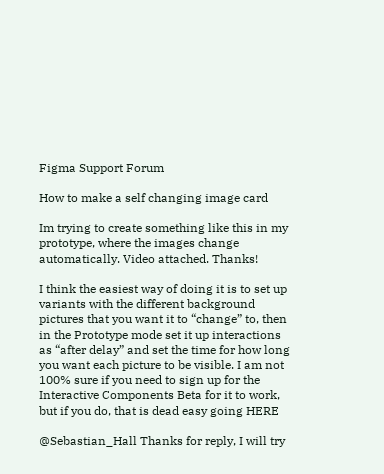Figma Support Forum

How to make a self changing image card

Im trying to create something like this in my prototype, where the images change automatically. Video attached. Thanks!

I think the easiest way of doing it is to set up variants with the different background pictures that you want it to “change” to, then in the Prototype mode set it up interactions as “after delay” and set the time for how long you want each picture to be visible. I am not 100% sure if you need to sign up for the Interactive Components Beta for it to work, but if you do, that is dead easy going HERE

@Sebastian_Hall Thanks for reply, I will try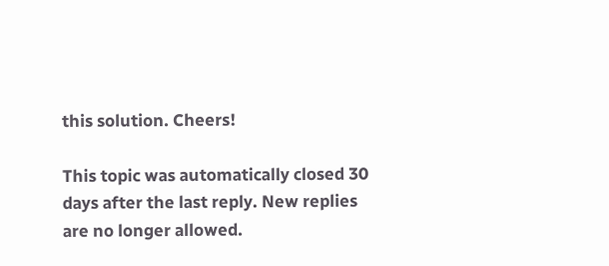this solution. Cheers!

This topic was automatically closed 30 days after the last reply. New replies are no longer allowed.